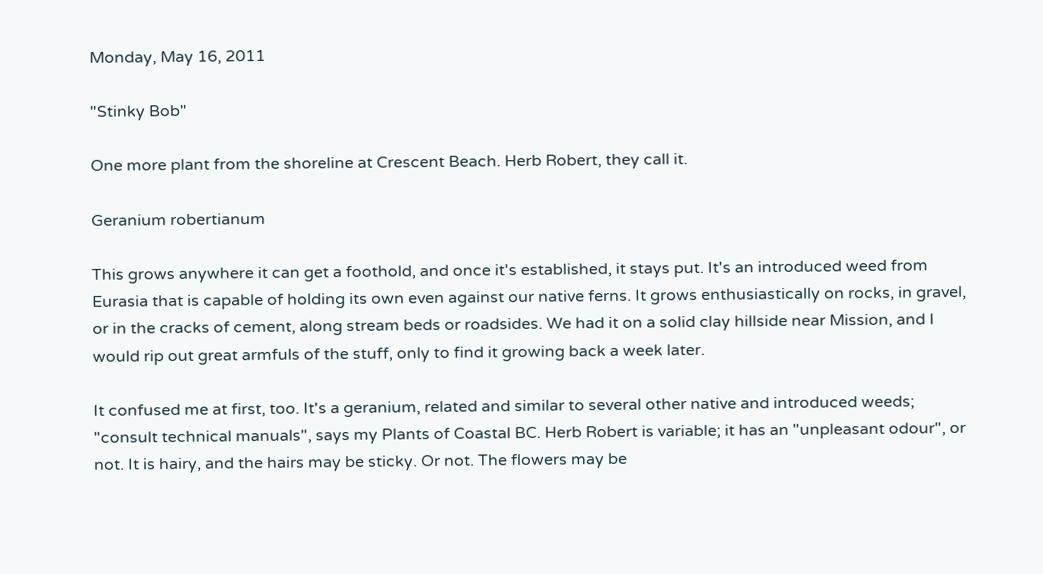Monday, May 16, 2011

"Stinky Bob"

One more plant from the shoreline at Crescent Beach. Herb Robert, they call it.

Geranium robertianum

This grows anywhere it can get a foothold, and once it's established, it stays put. It's an introduced weed from Eurasia that is capable of holding its own even against our native ferns. It grows enthusiastically on rocks, in gravel, or in the cracks of cement, along stream beds or roadsides. We had it on a solid clay hillside near Mission, and I would rip out great armfuls of the stuff, only to find it growing back a week later.

It confused me at first, too. It's a geranium, related and similar to several other native and introduced weeds;
"consult technical manuals", says my Plants of Coastal BC. Herb Robert is variable; it has an "unpleasant odour", or not. It is hairy, and the hairs may be sticky. Or not. The flowers may be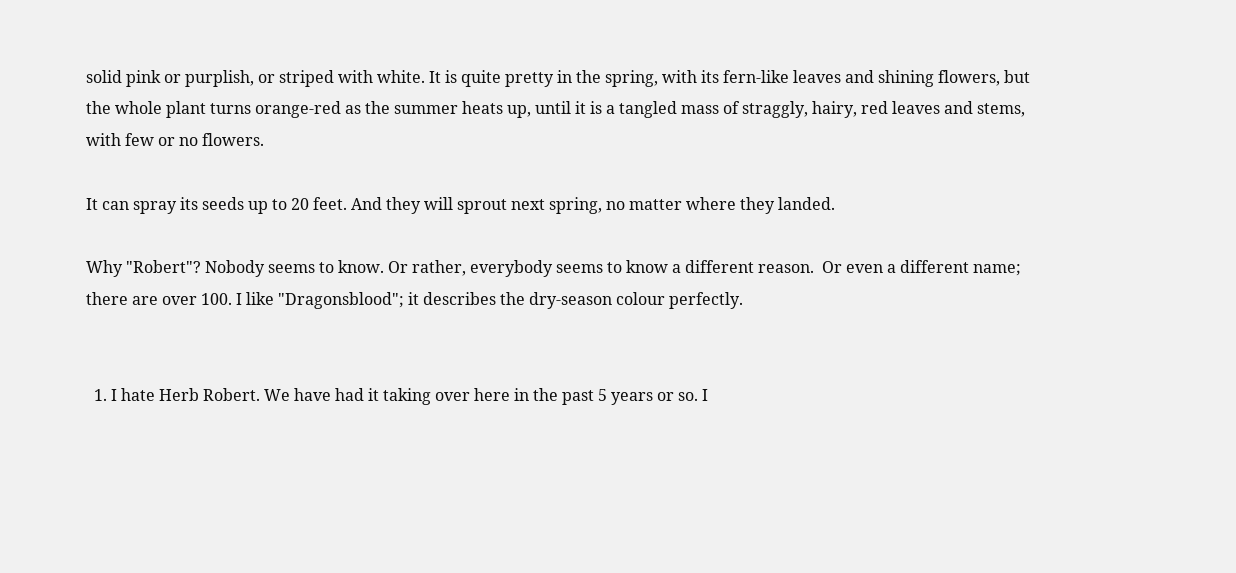solid pink or purplish, or striped with white. It is quite pretty in the spring, with its fern-like leaves and shining flowers, but the whole plant turns orange-red as the summer heats up, until it is a tangled mass of straggly, hairy, red leaves and stems, with few or no flowers.

It can spray its seeds up to 20 feet. And they will sprout next spring, no matter where they landed.

Why "Robert"? Nobody seems to know. Or rather, everybody seems to know a different reason.  Or even a different name; there are over 100. I like "Dragonsblood"; it describes the dry-season colour perfectly.


  1. I hate Herb Robert. We have had it taking over here in the past 5 years or so. I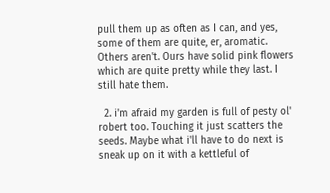pull them up as often as I can, and yes, some of them are quite, er, aromatic. Others aren't. Ours have solid pink flowers which are quite pretty while they last. I still hate them.

  2. i'm afraid my garden is full of pesty ol' robert too. Touching it just scatters the seeds. Maybe what i'll have to do next is sneak up on it with a kettleful of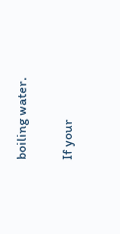boiling water.


If your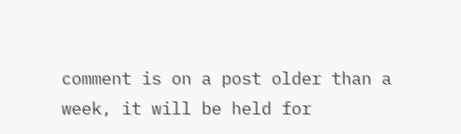comment is on a post older than a week, it will be held for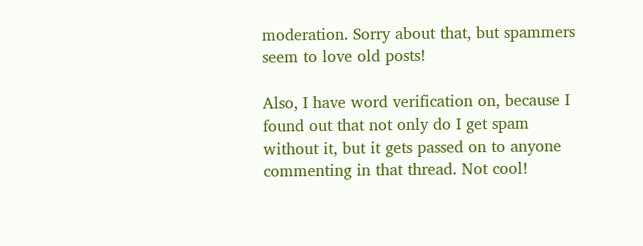moderation. Sorry about that, but spammers seem to love old posts!

Also, I have word verification on, because I found out that not only do I get spam without it, but it gets passed on to anyone commenting in that thread. Not cool!